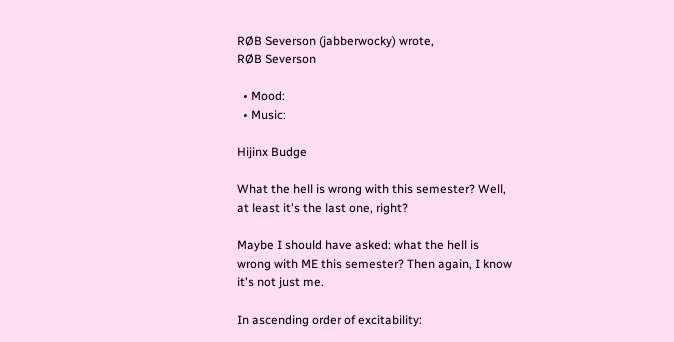RØB Severson (jabberwocky) wrote,
RØB Severson

  • Mood:
  • Music:

Hijinx Budge

What the hell is wrong with this semester? Well, at least it's the last one, right?

Maybe I should have asked: what the hell is wrong with ME this semester? Then again, I know it's not just me.

In ascending order of excitability: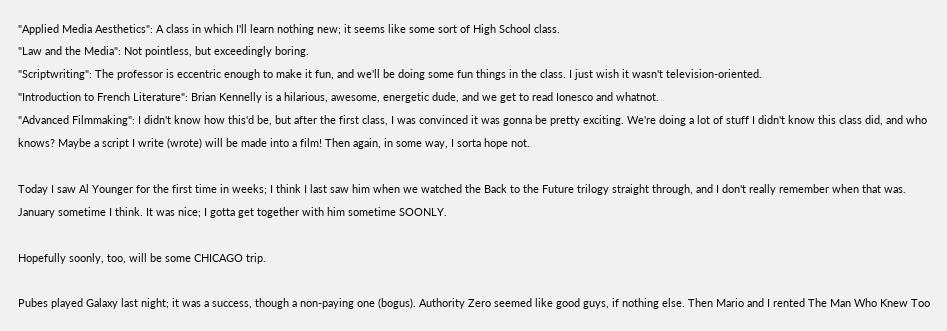"Applied Media Aesthetics": A class in which I'll learn nothing new; it seems like some sort of High School class.
"Law and the Media": Not pointless, but exceedingly boring.
"Scriptwriting": The professor is eccentric enough to make it fun, and we'll be doing some fun things in the class. I just wish it wasn't television-oriented.
"Introduction to French Literature": Brian Kennelly is a hilarious, awesome, energetic dude, and we get to read Ionesco and whatnot.
"Advanced Filmmaking": I didn't know how this'd be, but after the first class, I was convinced it was gonna be pretty exciting. We're doing a lot of stuff I didn't know this class did, and who knows? Maybe a script I write (wrote) will be made into a film! Then again, in some way, I sorta hope not.

Today I saw Al Younger for the first time in weeks; I think I last saw him when we watched the Back to the Future trilogy straight through, and I don't really remember when that was. January sometime I think. It was nice; I gotta get together with him sometime SOONLY.

Hopefully soonly, too, will be some CHICAGO trip.

Pubes played Galaxy last night; it was a success, though a non-paying one (bogus). Authority Zero seemed like good guys, if nothing else. Then Mario and I rented The Man Who Knew Too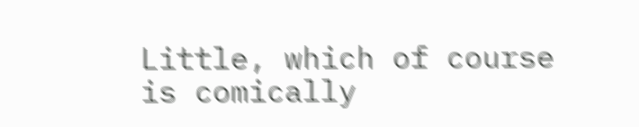Little, which of course is comically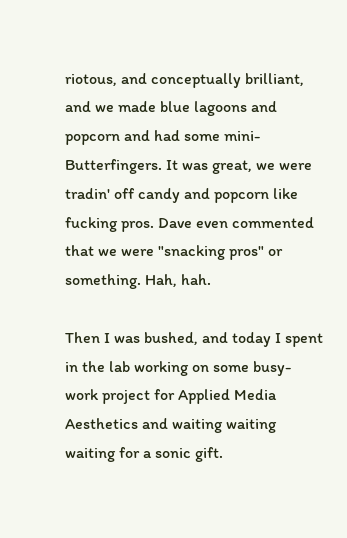riotous, and conceptually brilliant, and we made blue lagoons and popcorn and had some mini-Butterfingers. It was great, we were tradin' off candy and popcorn like fucking pros. Dave even commented that we were "snacking pros" or something. Hah, hah.

Then I was bushed, and today I spent in the lab working on some busy-work project for Applied Media Aesthetics and waiting waiting waiting for a sonic gift.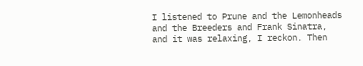I listened to Prune and the Lemonheads and the Breeders and Frank Sinatra, and it was relaxing, I reckon. Then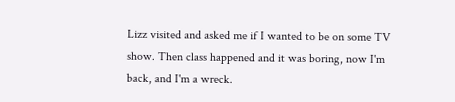Lizz visited and asked me if I wanted to be on some TV show. Then class happened and it was boring, now I'm back, and I'm a wreck.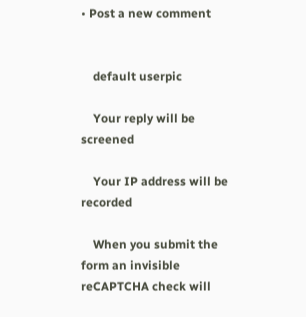• Post a new comment


    default userpic

    Your reply will be screened

    Your IP address will be recorded

    When you submit the form an invisible reCAPTCHA check will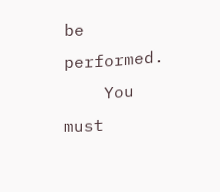be performed.
    You must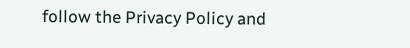follow the Privacy Policy and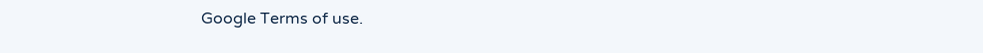Google Terms of use.